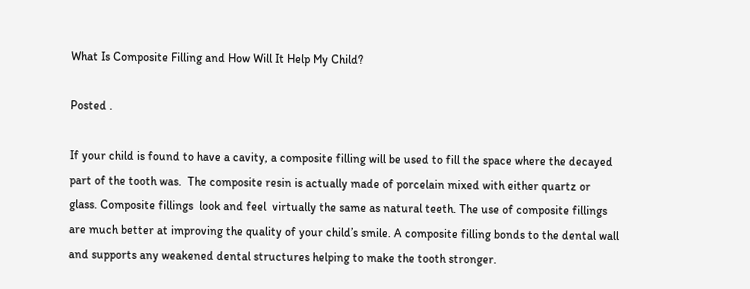What Is Composite Filling and How Will It Help My Child?

Posted .

If your child is found to have a cavity, a composite filling will be used to fill the space where the decayed part of the tooth was.  The composite resin is actually made of porcelain mixed with either quartz or glass. Composite fillings  look and feel  virtually the same as natural teeth. The use of composite fillings are much better at improving the quality of your child’s smile. A composite filling bonds to the dental wall and supports any weakened dental structures helping to make the tooth stronger.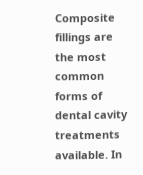Composite fillings are the most common forms of dental cavity treatments available. In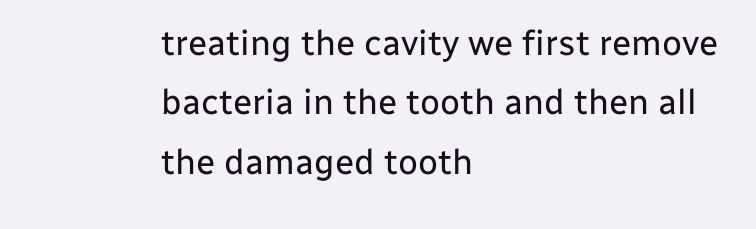treating the cavity we first remove bacteria in the tooth and then all the damaged tooth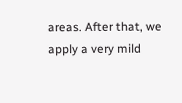areas. After that, we apply a very mild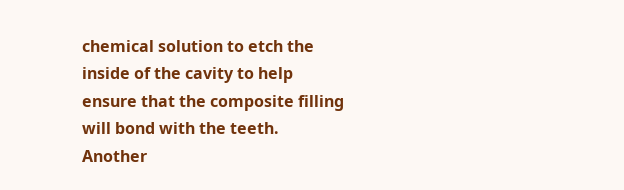chemical solution to etch the inside of the cavity to help ensure that the composite filling will bond with the teeth. Another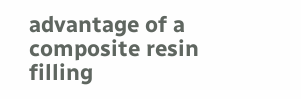advantage of a composite resin filling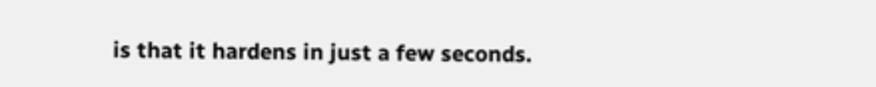is that it hardens in just a few seconds.